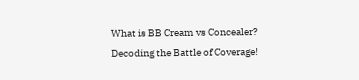What is BB Cream vs Concealer? Decoding the Battle of Coverage!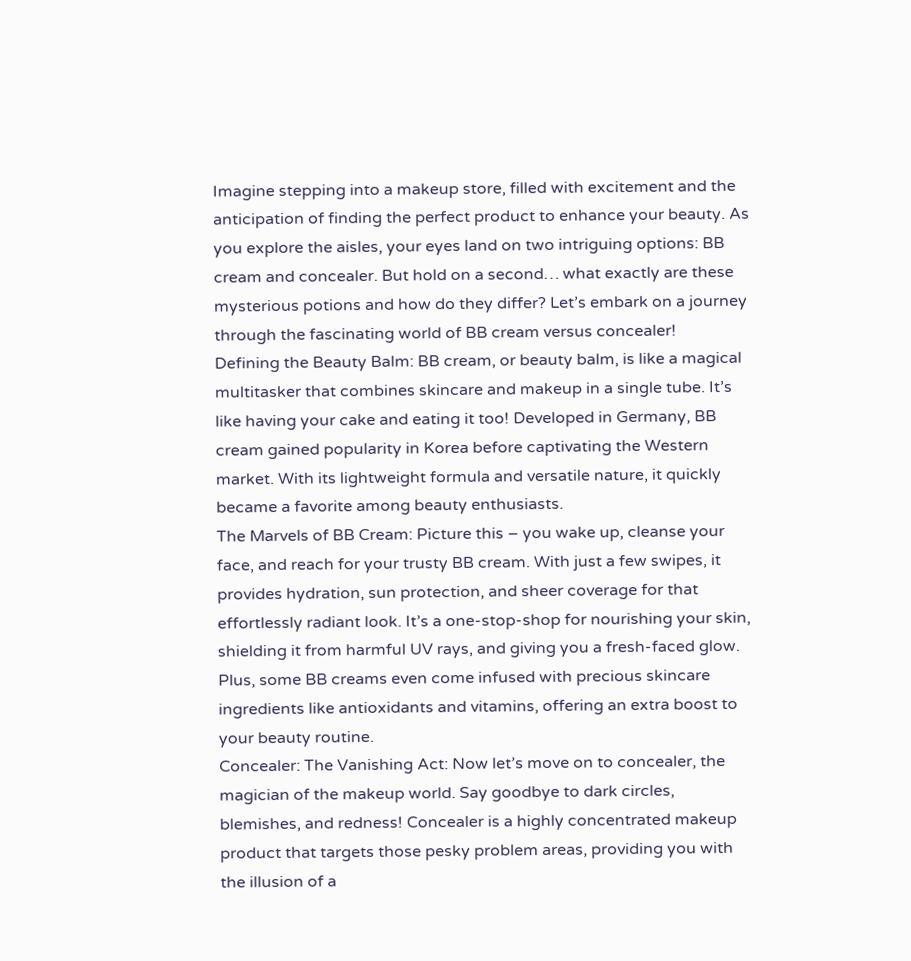Imagine stepping into a makeup store, filled with excitement and the anticipation of finding the perfect product to enhance your beauty. As you explore the aisles, your eyes land on two intriguing options: BB cream and concealer. But hold on a second… what exactly are these mysterious potions and how do they differ? Let’s embark on a journey through the fascinating world of BB cream versus concealer!
Defining the Beauty Balm: BB cream, or beauty balm, is like a magical multitasker that combines skincare and makeup in a single tube. It’s like having your cake and eating it too! Developed in Germany, BB cream gained popularity in Korea before captivating the Western market. With its lightweight formula and versatile nature, it quickly became a favorite among beauty enthusiasts.
The Marvels of BB Cream: Picture this – you wake up, cleanse your face, and reach for your trusty BB cream. With just a few swipes, it provides hydration, sun protection, and sheer coverage for that effortlessly radiant look. It’s a one-stop-shop for nourishing your skin, shielding it from harmful UV rays, and giving you a fresh-faced glow. Plus, some BB creams even come infused with precious skincare ingredients like antioxidants and vitamins, offering an extra boost to your beauty routine.
Concealer: The Vanishing Act: Now let’s move on to concealer, the magician of the makeup world. Say goodbye to dark circles, blemishes, and redness! Concealer is a highly concentrated makeup product that targets those pesky problem areas, providing you with the illusion of a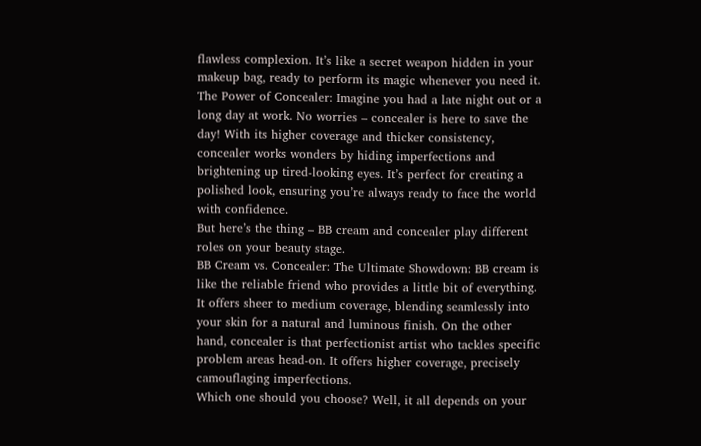flawless complexion. It’s like a secret weapon hidden in your makeup bag, ready to perform its magic whenever you need it.
The Power of Concealer: Imagine you had a late night out or a long day at work. No worries – concealer is here to save the day! With its higher coverage and thicker consistency, concealer works wonders by hiding imperfections and brightening up tired-looking eyes. It’s perfect for creating a polished look, ensuring you’re always ready to face the world with confidence.
But here’s the thing – BB cream and concealer play different roles on your beauty stage.
BB Cream vs. Concealer: The Ultimate Showdown: BB cream is like the reliable friend who provides a little bit of everything. It offers sheer to medium coverage, blending seamlessly into your skin for a natural and luminous finish. On the other hand, concealer is that perfectionist artist who tackles specific problem areas head-on. It offers higher coverage, precisely camouflaging imperfections.
Which one should you choose? Well, it all depends on your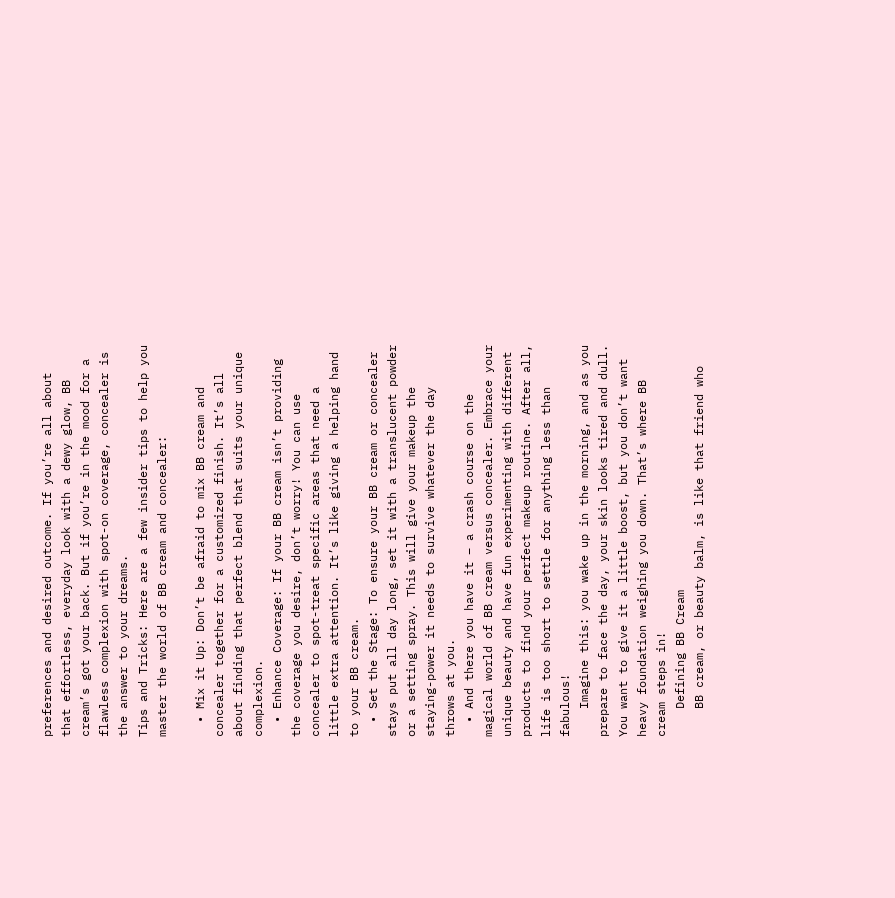preferences and desired outcome. If you’re all about that effortless, everyday look with a dewy glow, BB cream’s got your back. But if you’re in the mood for a flawless complexion with spot-on coverage, concealer is the answer to your dreams.
Tips and Tricks: Here are a few insider tips to help you master the world of BB cream and concealer:

  • Mix it Up: Don’t be afraid to mix BB cream and concealer together for a customized finish. It’s all about finding that perfect blend that suits your unique complexion.
  • Enhance Coverage: If your BB cream isn’t providing the coverage you desire, don’t worry! You can use concealer to spot-treat specific areas that need a little extra attention. It’s like giving a helping hand to your BB cream.
  • Set the Stage: To ensure your BB cream or concealer stays put all day long, set it with a translucent powder or a setting spray. This will give your makeup the staying-power it needs to survive whatever the day throws at you.
  • And there you have it – a crash course on the magical world of BB cream versus concealer. Embrace your unique beauty and have fun experimenting with different products to find your perfect makeup routine. After all, life is too short to settle for anything less than fabulous!
    Imagine this: you wake up in the morning, and as you prepare to face the day, your skin looks tired and dull. You want to give it a little boost, but you don’t want heavy foundation weighing you down. That’s where BB cream steps in!
    Defining BB Cream
    BB cream, or beauty balm, is like that friend who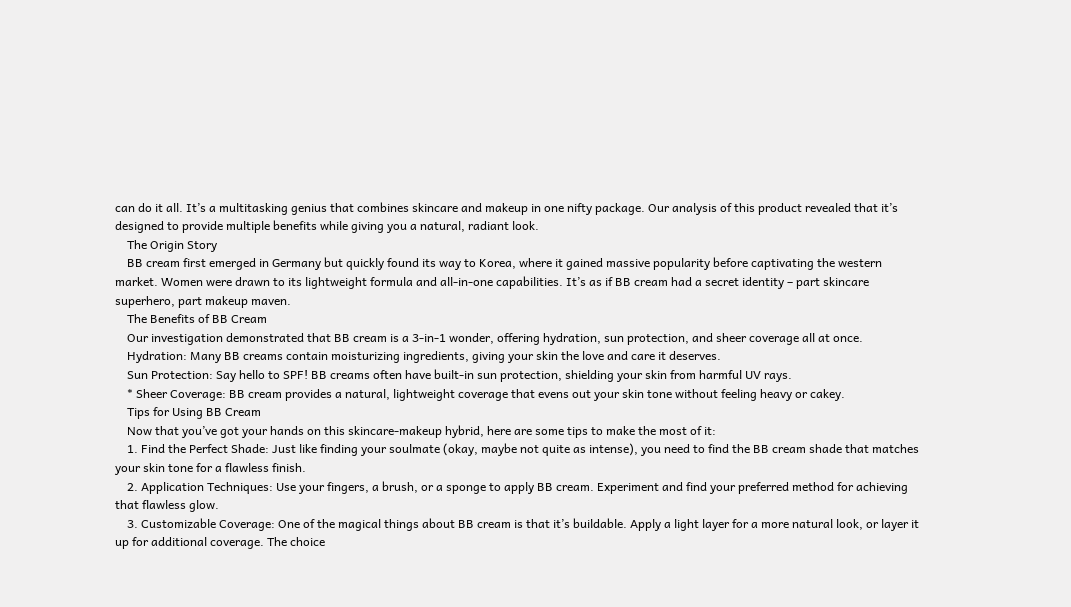can do it all. It’s a multitasking genius that combines skincare and makeup in one nifty package. Our analysis of this product revealed that it’s designed to provide multiple benefits while giving you a natural, radiant look.
    The Origin Story
    BB cream first emerged in Germany but quickly found its way to Korea, where it gained massive popularity before captivating the western market. Women were drawn to its lightweight formula and all-in-one capabilities. It’s as if BB cream had a secret identity – part skincare superhero, part makeup maven.
    The Benefits of BB Cream
    Our investigation demonstrated that BB cream is a 3-in-1 wonder, offering hydration, sun protection, and sheer coverage all at once.
    Hydration: Many BB creams contain moisturizing ingredients, giving your skin the love and care it deserves.
    Sun Protection: Say hello to SPF! BB creams often have built-in sun protection, shielding your skin from harmful UV rays.
    * Sheer Coverage: BB cream provides a natural, lightweight coverage that evens out your skin tone without feeling heavy or cakey.
    Tips for Using BB Cream
    Now that you’ve got your hands on this skincare-makeup hybrid, here are some tips to make the most of it:
    1. Find the Perfect Shade: Just like finding your soulmate (okay, maybe not quite as intense), you need to find the BB cream shade that matches your skin tone for a flawless finish.
    2. Application Techniques: Use your fingers, a brush, or a sponge to apply BB cream. Experiment and find your preferred method for achieving that flawless glow.
    3. Customizable Coverage: One of the magical things about BB cream is that it’s buildable. Apply a light layer for a more natural look, or layer it up for additional coverage. The choice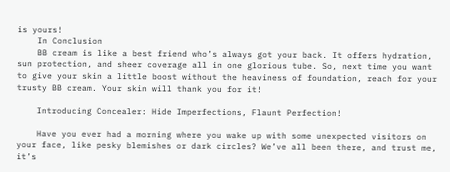is yours!
    In Conclusion
    BB cream is like a best friend who’s always got your back. It offers hydration, sun protection, and sheer coverage all in one glorious tube. So, next time you want to give your skin a little boost without the heaviness of foundation, reach for your trusty BB cream. Your skin will thank you for it!

    Introducing Concealer: Hide Imperfections, Flaunt Perfection!

    Have you ever had a morning where you wake up with some unexpected visitors on your face, like pesky blemishes or dark circles? We’ve all been there, and trust me, it’s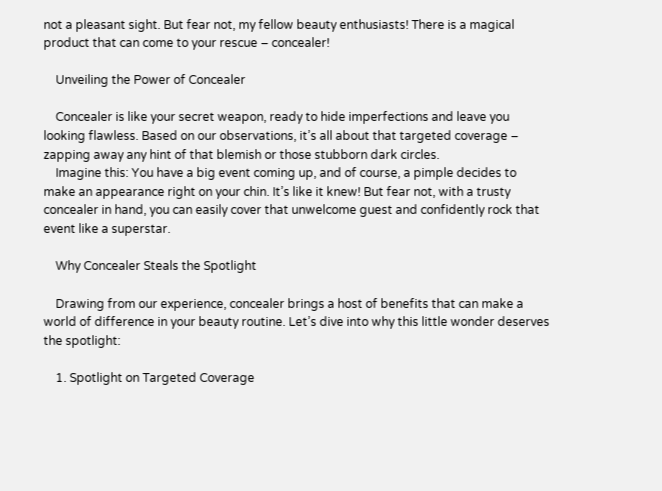not a pleasant sight. But fear not, my fellow beauty enthusiasts! There is a magical product that can come to your rescue – concealer!

    Unveiling the Power of Concealer

    Concealer is like your secret weapon, ready to hide imperfections and leave you looking flawless. Based on our observations, it’s all about that targeted coverage – zapping away any hint of that blemish or those stubborn dark circles.
    Imagine this: You have a big event coming up, and of course, a pimple decides to make an appearance right on your chin. It’s like it knew! But fear not, with a trusty concealer in hand, you can easily cover that unwelcome guest and confidently rock that event like a superstar.

    Why Concealer Steals the Spotlight

    Drawing from our experience, concealer brings a host of benefits that can make a world of difference in your beauty routine. Let’s dive into why this little wonder deserves the spotlight:

    1. Spotlight on Targeted Coverage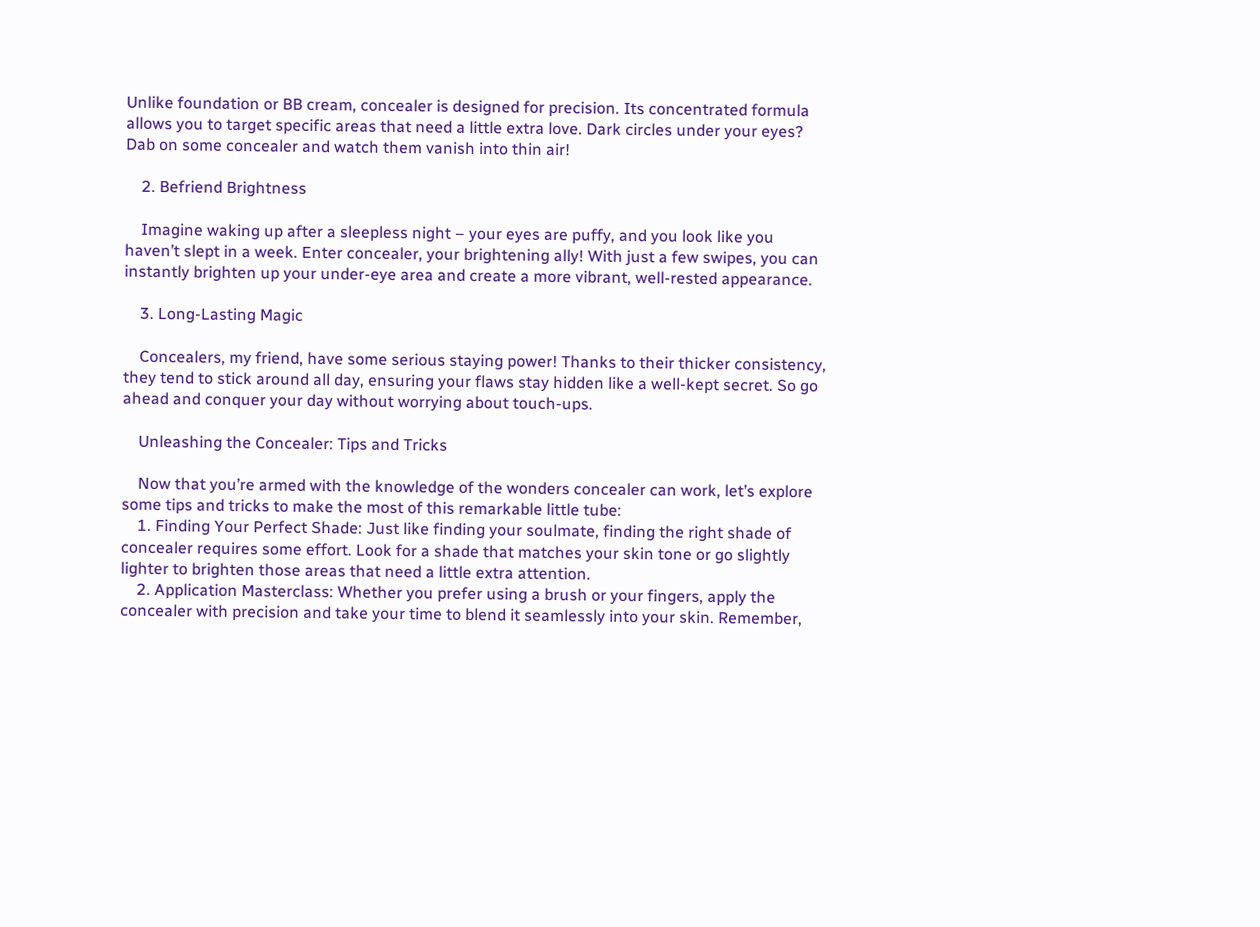Unlike foundation or BB cream, concealer is designed for precision. Its concentrated formula allows you to target specific areas that need a little extra love. Dark circles under your eyes? Dab on some concealer and watch them vanish into thin air!

    2. Befriend Brightness

    Imagine waking up after a sleepless night – your eyes are puffy, and you look like you haven’t slept in a week. Enter concealer, your brightening ally! With just a few swipes, you can instantly brighten up your under-eye area and create a more vibrant, well-rested appearance.

    3. Long-Lasting Magic

    Concealers, my friend, have some serious staying power! Thanks to their thicker consistency, they tend to stick around all day, ensuring your flaws stay hidden like a well-kept secret. So go ahead and conquer your day without worrying about touch-ups.

    Unleashing the Concealer: Tips and Tricks

    Now that you’re armed with the knowledge of the wonders concealer can work, let’s explore some tips and tricks to make the most of this remarkable little tube:
    1. Finding Your Perfect Shade: Just like finding your soulmate, finding the right shade of concealer requires some effort. Look for a shade that matches your skin tone or go slightly lighter to brighten those areas that need a little extra attention.
    2. Application Masterclass: Whether you prefer using a brush or your fingers, apply the concealer with precision and take your time to blend it seamlessly into your skin. Remember,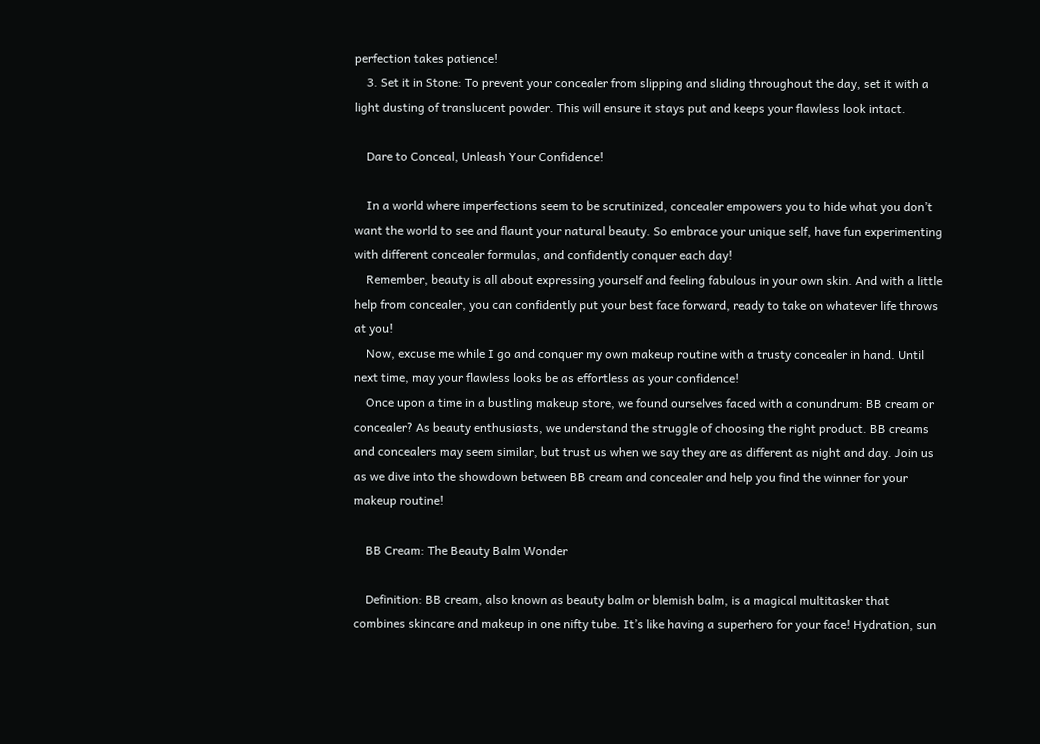perfection takes patience!
    3. Set it in Stone: To prevent your concealer from slipping and sliding throughout the day, set it with a light dusting of translucent powder. This will ensure it stays put and keeps your flawless look intact.

    Dare to Conceal, Unleash Your Confidence!

    In a world where imperfections seem to be scrutinized, concealer empowers you to hide what you don’t want the world to see and flaunt your natural beauty. So embrace your unique self, have fun experimenting with different concealer formulas, and confidently conquer each day!
    Remember, beauty is all about expressing yourself and feeling fabulous in your own skin. And with a little help from concealer, you can confidently put your best face forward, ready to take on whatever life throws at you!
    Now, excuse me while I go and conquer my own makeup routine with a trusty concealer in hand. Until next time, may your flawless looks be as effortless as your confidence!
    Once upon a time in a bustling makeup store, we found ourselves faced with a conundrum: BB cream or concealer? As beauty enthusiasts, we understand the struggle of choosing the right product. BB creams and concealers may seem similar, but trust us when we say they are as different as night and day. Join us as we dive into the showdown between BB cream and concealer and help you find the winner for your makeup routine!

    BB Cream: The Beauty Balm Wonder

    Definition: BB cream, also known as beauty balm or blemish balm, is a magical multitasker that combines skincare and makeup in one nifty tube. It’s like having a superhero for your face! Hydration, sun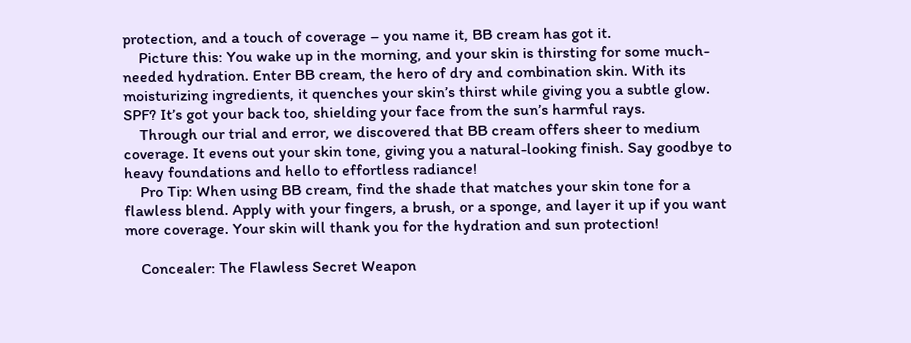protection, and a touch of coverage – you name it, BB cream has got it.
    Picture this: You wake up in the morning, and your skin is thirsting for some much-needed hydration. Enter BB cream, the hero of dry and combination skin. With its moisturizing ingredients, it quenches your skin’s thirst while giving you a subtle glow. SPF? It’s got your back too, shielding your face from the sun’s harmful rays.
    Through our trial and error, we discovered that BB cream offers sheer to medium coverage. It evens out your skin tone, giving you a natural-looking finish. Say goodbye to heavy foundations and hello to effortless radiance!
    Pro Tip: When using BB cream, find the shade that matches your skin tone for a flawless blend. Apply with your fingers, a brush, or a sponge, and layer it up if you want more coverage. Your skin will thank you for the hydration and sun protection!

    Concealer: The Flawless Secret Weapon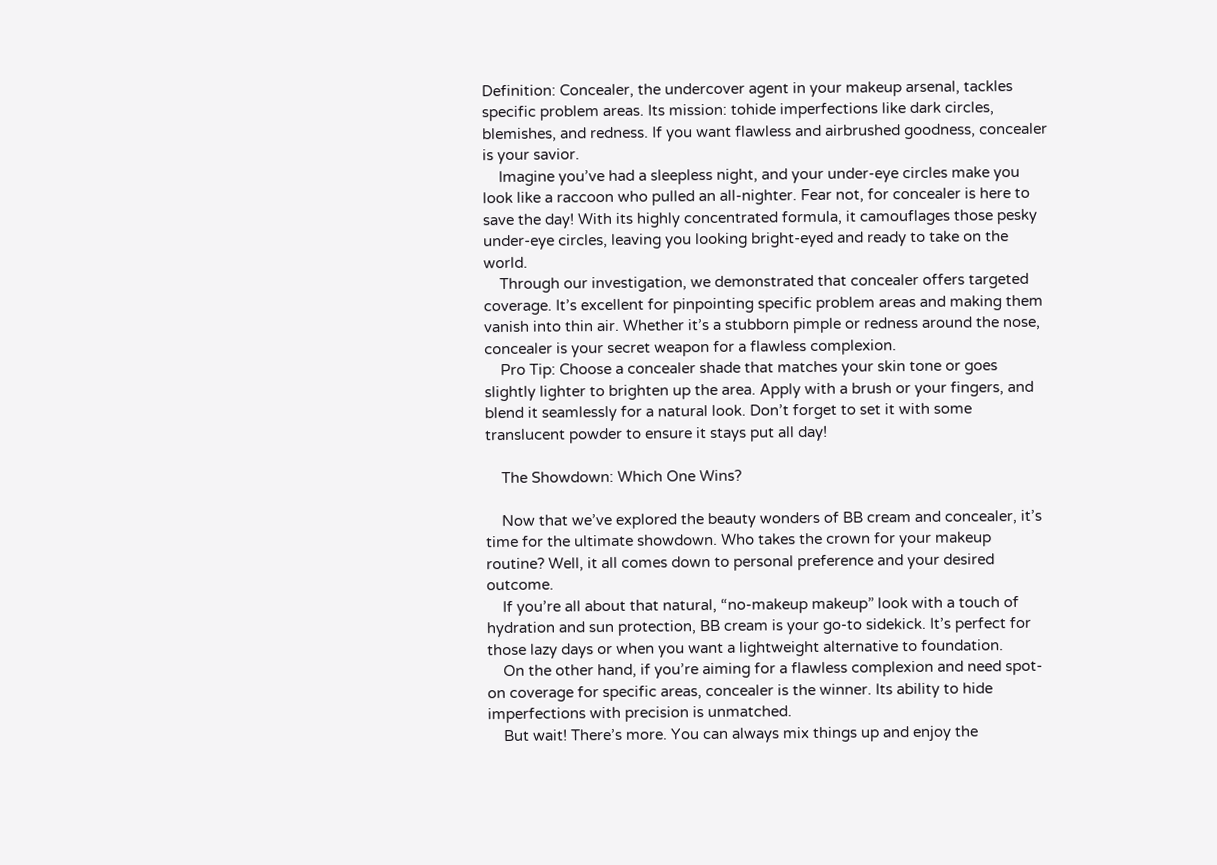Definition: Concealer, the undercover agent in your makeup arsenal, tackles specific problem areas. Its mission: tohide imperfections like dark circles, blemishes, and redness. If you want flawless and airbrushed goodness, concealer is your savior.
    Imagine you’ve had a sleepless night, and your under-eye circles make you look like a raccoon who pulled an all-nighter. Fear not, for concealer is here to save the day! With its highly concentrated formula, it camouflages those pesky under-eye circles, leaving you looking bright-eyed and ready to take on the world.
    Through our investigation, we demonstrated that concealer offers targeted coverage. It’s excellent for pinpointing specific problem areas and making them vanish into thin air. Whether it’s a stubborn pimple or redness around the nose, concealer is your secret weapon for a flawless complexion.
    Pro Tip: Choose a concealer shade that matches your skin tone or goes slightly lighter to brighten up the area. Apply with a brush or your fingers, and blend it seamlessly for a natural look. Don’t forget to set it with some translucent powder to ensure it stays put all day!

    The Showdown: Which One Wins?

    Now that we’ve explored the beauty wonders of BB cream and concealer, it’s time for the ultimate showdown. Who takes the crown for your makeup routine? Well, it all comes down to personal preference and your desired outcome.
    If you’re all about that natural, “no-makeup makeup” look with a touch of hydration and sun protection, BB cream is your go-to sidekick. It’s perfect for those lazy days or when you want a lightweight alternative to foundation.
    On the other hand, if you’re aiming for a flawless complexion and need spot-on coverage for specific areas, concealer is the winner. Its ability to hide imperfections with precision is unmatched.
    But wait! There’s more. You can always mix things up and enjoy the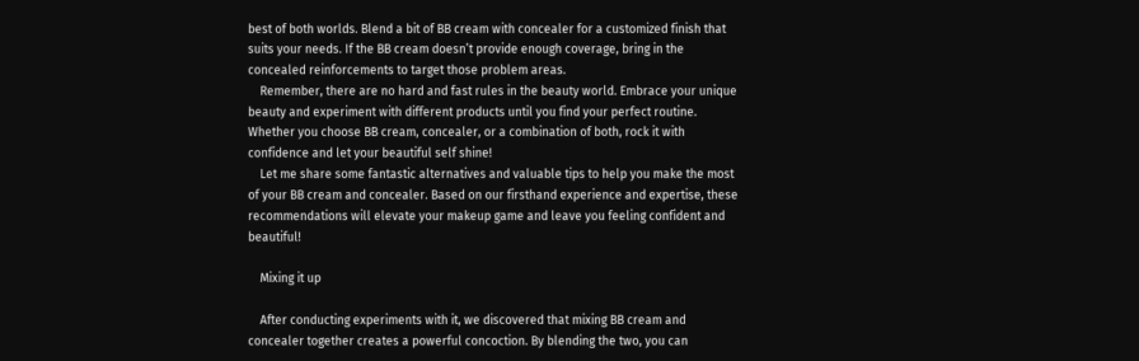best of both worlds. Blend a bit of BB cream with concealer for a customized finish that suits your needs. If the BB cream doesn’t provide enough coverage, bring in the concealed reinforcements to target those problem areas.
    Remember, there are no hard and fast rules in the beauty world. Embrace your unique beauty and experiment with different products until you find your perfect routine. Whether you choose BB cream, concealer, or a combination of both, rock it with confidence and let your beautiful self shine!
    Let me share some fantastic alternatives and valuable tips to help you make the most of your BB cream and concealer. Based on our firsthand experience and expertise, these recommendations will elevate your makeup game and leave you feeling confident and beautiful!

    Mixing it up

    After conducting experiments with it, we discovered that mixing BB cream and concealer together creates a powerful concoction. By blending the two, you can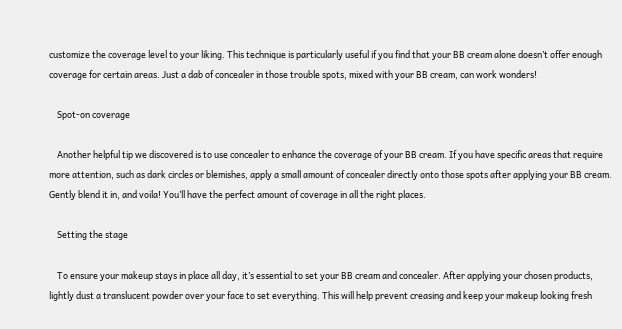customize the coverage level to your liking. This technique is particularly useful if you find that your BB cream alone doesn’t offer enough coverage for certain areas. Just a dab of concealer in those trouble spots, mixed with your BB cream, can work wonders!

    Spot-on coverage

    Another helpful tip we discovered is to use concealer to enhance the coverage of your BB cream. If you have specific areas that require more attention, such as dark circles or blemishes, apply a small amount of concealer directly onto those spots after applying your BB cream. Gently blend it in, and voila! You’ll have the perfect amount of coverage in all the right places.

    Setting the stage

    To ensure your makeup stays in place all day, it’s essential to set your BB cream and concealer. After applying your chosen products, lightly dust a translucent powder over your face to set everything. This will help prevent creasing and keep your makeup looking fresh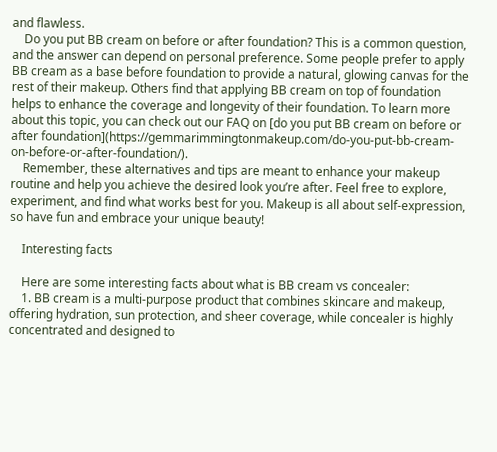and flawless.
    Do you put BB cream on before or after foundation? This is a common question, and the answer can depend on personal preference. Some people prefer to apply BB cream as a base before foundation to provide a natural, glowing canvas for the rest of their makeup. Others find that applying BB cream on top of foundation helps to enhance the coverage and longevity of their foundation. To learn more about this topic, you can check out our FAQ on [do you put BB cream on before or after foundation](https://gemmarimmingtonmakeup.com/do-you-put-bb-cream-on-before-or-after-foundation/).
    Remember, these alternatives and tips are meant to enhance your makeup routine and help you achieve the desired look you’re after. Feel free to explore, experiment, and find what works best for you. Makeup is all about self-expression, so have fun and embrace your unique beauty!

    Interesting facts

    Here are some interesting facts about what is BB cream vs concealer:
    1. BB cream is a multi-purpose product that combines skincare and makeup, offering hydration, sun protection, and sheer coverage, while concealer is highly concentrated and designed to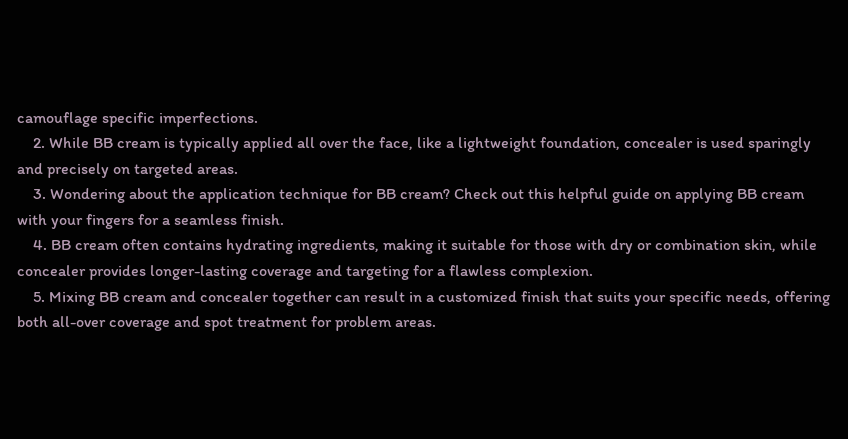camouflage specific imperfections.
    2. While BB cream is typically applied all over the face, like a lightweight foundation, concealer is used sparingly and precisely on targeted areas.
    3. Wondering about the application technique for BB cream? Check out this helpful guide on applying BB cream with your fingers for a seamless finish.
    4. BB cream often contains hydrating ingredients, making it suitable for those with dry or combination skin, while concealer provides longer-lasting coverage and targeting for a flawless complexion.
    5. Mixing BB cream and concealer together can result in a customized finish that suits your specific needs, offering both all-over coverage and spot treatment for problem areas.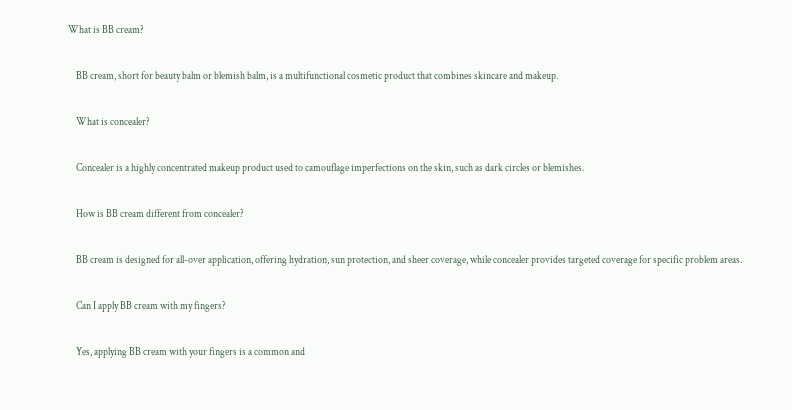What is BB cream?

    BB cream, short for beauty balm or blemish balm, is a multifunctional cosmetic product that combines skincare and makeup.

    What is concealer?

    Concealer is a highly concentrated makeup product used to camouflage imperfections on the skin, such as dark circles or blemishes.

    How is BB cream different from concealer?

    BB cream is designed for all-over application, offering hydration, sun protection, and sheer coverage, while concealer provides targeted coverage for specific problem areas.

    Can I apply BB cream with my fingers?

    Yes, applying BB cream with your fingers is a common and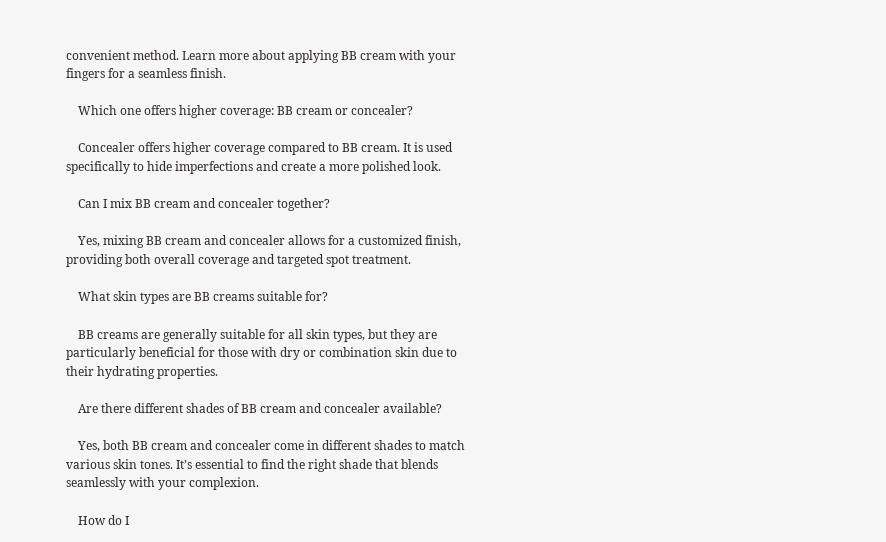convenient method. Learn more about applying BB cream with your fingers for a seamless finish.

    Which one offers higher coverage: BB cream or concealer?

    Concealer offers higher coverage compared to BB cream. It is used specifically to hide imperfections and create a more polished look.

    Can I mix BB cream and concealer together?

    Yes, mixing BB cream and concealer allows for a customized finish, providing both overall coverage and targeted spot treatment.

    What skin types are BB creams suitable for?

    BB creams are generally suitable for all skin types, but they are particularly beneficial for those with dry or combination skin due to their hydrating properties.

    Are there different shades of BB cream and concealer available?

    Yes, both BB cream and concealer come in different shades to match various skin tones. It’s essential to find the right shade that blends seamlessly with your complexion.

    How do I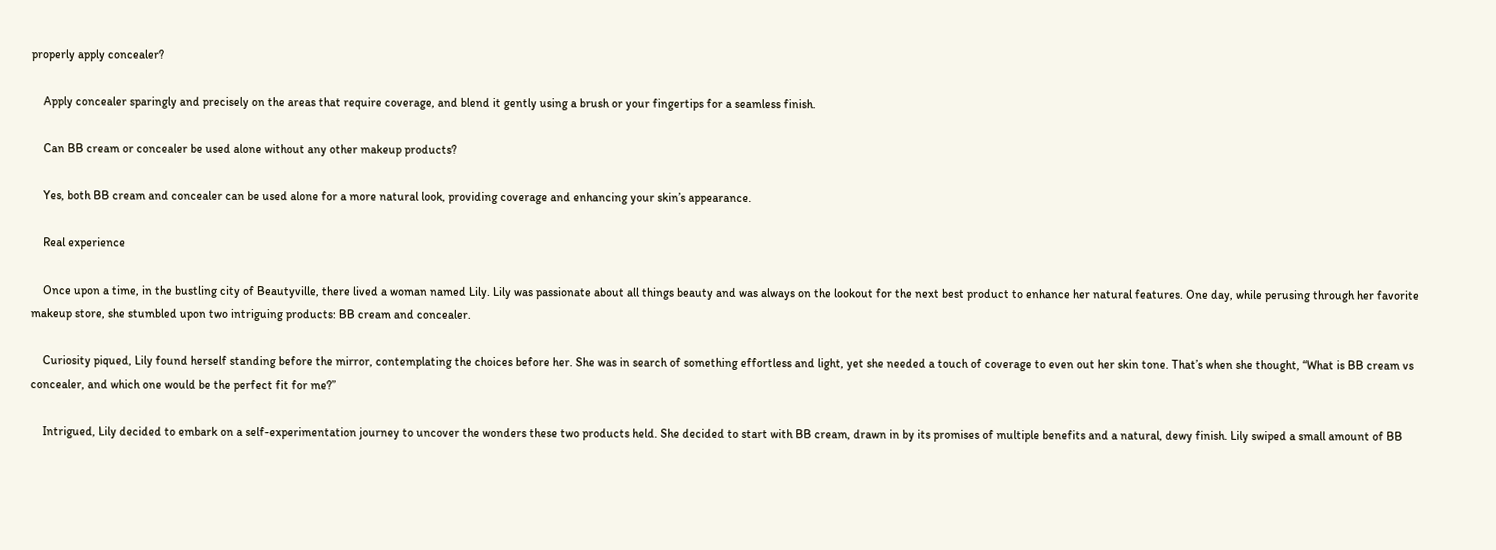properly apply concealer?

    Apply concealer sparingly and precisely on the areas that require coverage, and blend it gently using a brush or your fingertips for a seamless finish.

    Can BB cream or concealer be used alone without any other makeup products?

    Yes, both BB cream and concealer can be used alone for a more natural look, providing coverage and enhancing your skin’s appearance.

    Real experience

    Once upon a time, in the bustling city of Beautyville, there lived a woman named Lily. Lily was passionate about all things beauty and was always on the lookout for the next best product to enhance her natural features. One day, while perusing through her favorite makeup store, she stumbled upon two intriguing products: BB cream and concealer.

    Curiosity piqued, Lily found herself standing before the mirror, contemplating the choices before her. She was in search of something effortless and light, yet she needed a touch of coverage to even out her skin tone. That’s when she thought, “What is BB cream vs concealer, and which one would be the perfect fit for me?”

    Intrigued, Lily decided to embark on a self-experimentation journey to uncover the wonders these two products held. She decided to start with BB cream, drawn in by its promises of multiple benefits and a natural, dewy finish. Lily swiped a small amount of BB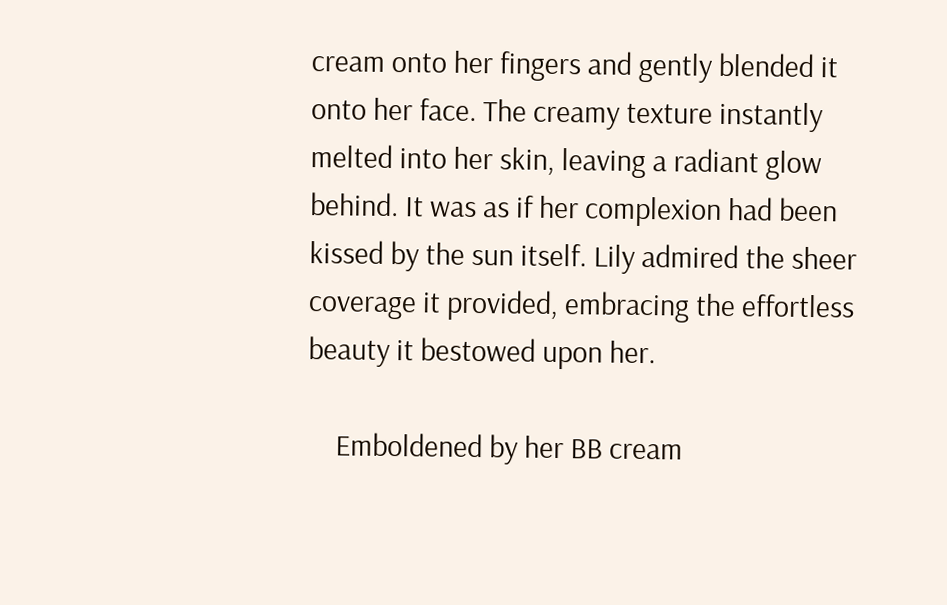cream onto her fingers and gently blended it onto her face. The creamy texture instantly melted into her skin, leaving a radiant glow behind. It was as if her complexion had been kissed by the sun itself. Lily admired the sheer coverage it provided, embracing the effortless beauty it bestowed upon her.

    Emboldened by her BB cream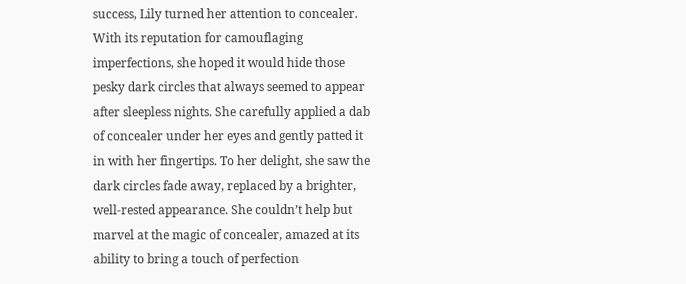success, Lily turned her attention to concealer. With its reputation for camouflaging imperfections, she hoped it would hide those pesky dark circles that always seemed to appear after sleepless nights. She carefully applied a dab of concealer under her eyes and gently patted it in with her fingertips. To her delight, she saw the dark circles fade away, replaced by a brighter, well-rested appearance. She couldn’t help but marvel at the magic of concealer, amazed at its ability to bring a touch of perfection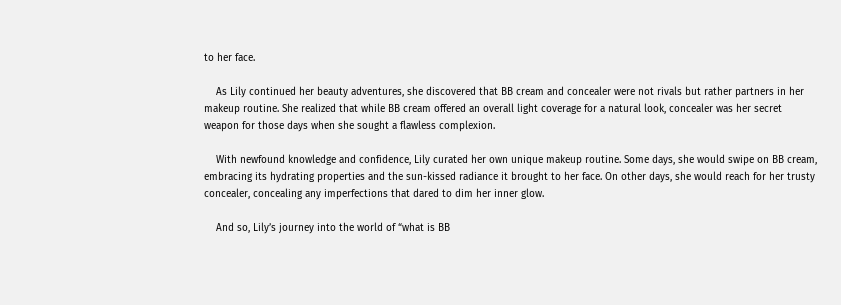to her face.

    As Lily continued her beauty adventures, she discovered that BB cream and concealer were not rivals but rather partners in her makeup routine. She realized that while BB cream offered an overall light coverage for a natural look, concealer was her secret weapon for those days when she sought a flawless complexion.

    With newfound knowledge and confidence, Lily curated her own unique makeup routine. Some days, she would swipe on BB cream, embracing its hydrating properties and the sun-kissed radiance it brought to her face. On other days, she would reach for her trusty concealer, concealing any imperfections that dared to dim her inner glow.

    And so, Lily’s journey into the world of “what is BB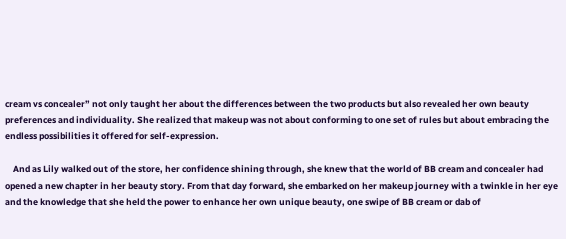cream vs concealer” not only taught her about the differences between the two products but also revealed her own beauty preferences and individuality. She realized that makeup was not about conforming to one set of rules but about embracing the endless possibilities it offered for self-expression.

    And as Lily walked out of the store, her confidence shining through, she knew that the world of BB cream and concealer had opened a new chapter in her beauty story. From that day forward, she embarked on her makeup journey with a twinkle in her eye and the knowledge that she held the power to enhance her own unique beauty, one swipe of BB cream or dab of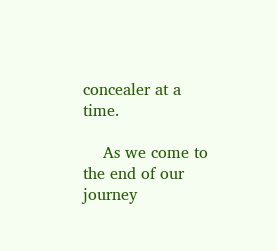concealer at a time.

    As we come to the end of our journey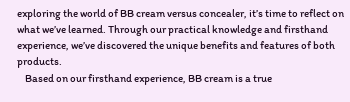exploring the world of BB cream versus concealer, it’s time to reflect on what we’ve learned. Through our practical knowledge and firsthand experience, we’ve discovered the unique benefits and features of both products.
    Based on our firsthand experience, BB cream is a true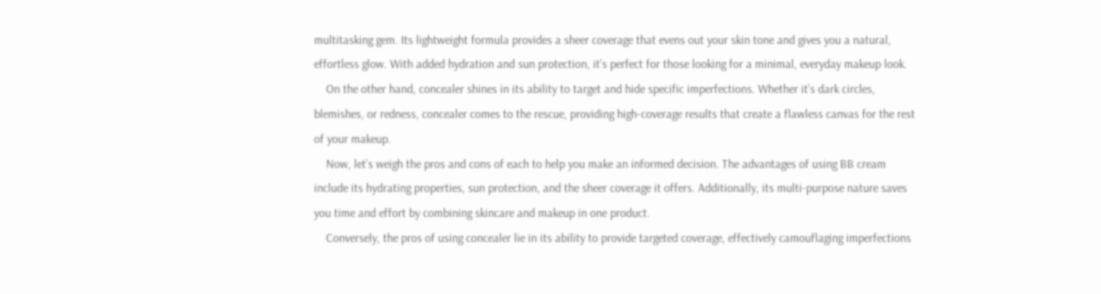multitasking gem. Its lightweight formula provides a sheer coverage that evens out your skin tone and gives you a natural, effortless glow. With added hydration and sun protection, it’s perfect for those looking for a minimal, everyday makeup look.
    On the other hand, concealer shines in its ability to target and hide specific imperfections. Whether it’s dark circles, blemishes, or redness, concealer comes to the rescue, providing high-coverage results that create a flawless canvas for the rest of your makeup.
    Now, let’s weigh the pros and cons of each to help you make an informed decision. The advantages of using BB cream include its hydrating properties, sun protection, and the sheer coverage it offers. Additionally, its multi-purpose nature saves you time and effort by combining skincare and makeup in one product.
    Conversely, the pros of using concealer lie in its ability to provide targeted coverage, effectively camouflaging imperfections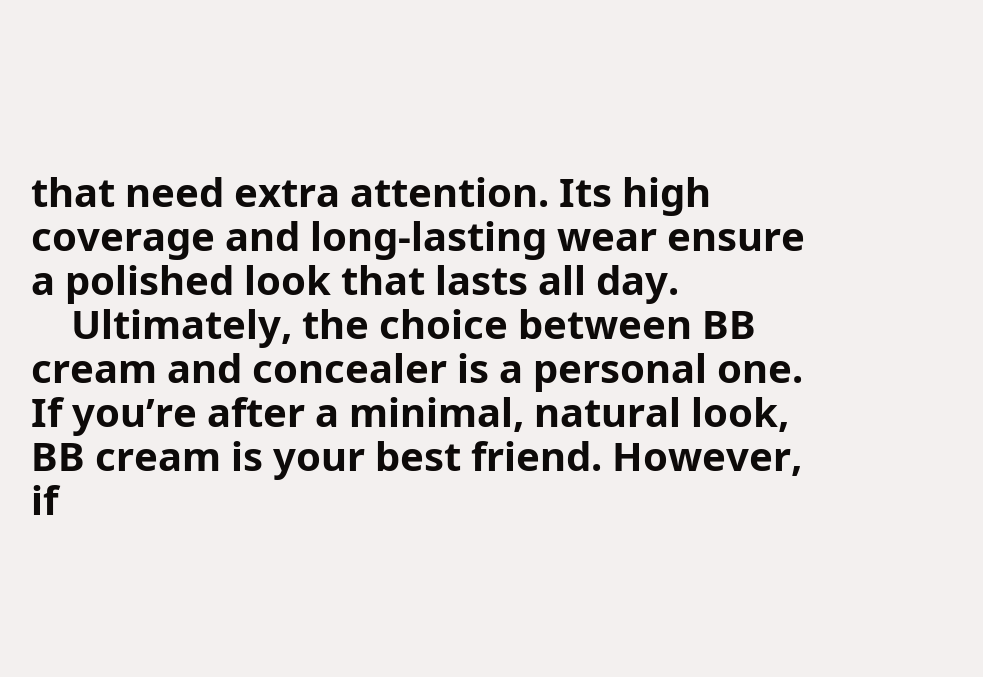that need extra attention. Its high coverage and long-lasting wear ensure a polished look that lasts all day.
    Ultimately, the choice between BB cream and concealer is a personal one. If you’re after a minimal, natural look, BB cream is your best friend. However, if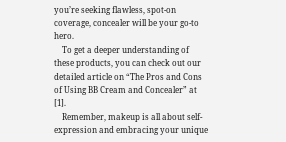you’re seeking flawless, spot-on coverage, concealer will be your go-to hero.
    To get a deeper understanding of these products, you can check out our detailed article on “The Pros and Cons of Using BB Cream and Concealer” at [1].
    Remember, makeup is all about self-expression and embracing your unique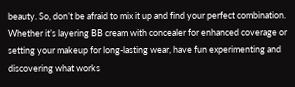beauty. So, don’t be afraid to mix it up and find your perfect combination. Whether it’s layering BB cream with concealer for enhanced coverage or setting your makeup for long-lasting wear, have fun experimenting and discovering what works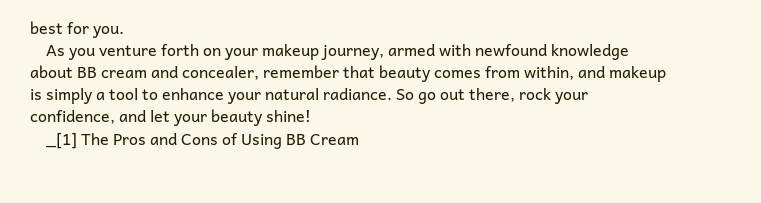best for you.
    As you venture forth on your makeup journey, armed with newfound knowledge about BB cream and concealer, remember that beauty comes from within, and makeup is simply a tool to enhance your natural radiance. So go out there, rock your confidence, and let your beauty shine!
    _[1] The Pros and Cons of Using BB Cream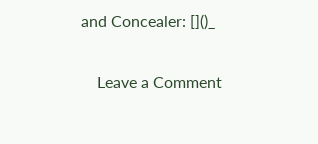and Concealer: []()_

    Leave a Comment